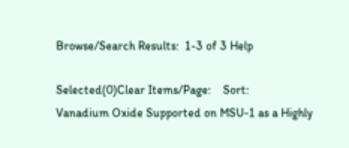Browse/Search Results:  1-3 of 3 Help

Selected(0)Clear Items/Page:    Sort:
Vanadium Oxide Supported on MSU-1 as a Highly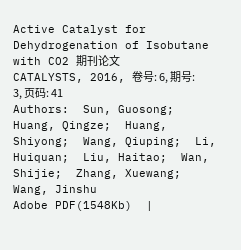Active Catalyst for Dehydrogenation of Isobutane with CO2 期刊论文
CATALYSTS, 2016, 卷号: 6, 期号: 3, 页码: 41
Authors:  Sun, Guosong;  Huang, Qingze;  Huang, Shiyong;  Wang, Qiuping;  Li, Huiquan;  Liu, Haitao;  Wan, Shijie;  Zhang, Xuewang;  Wang, Jinshu
Adobe PDF(1548Kb)  |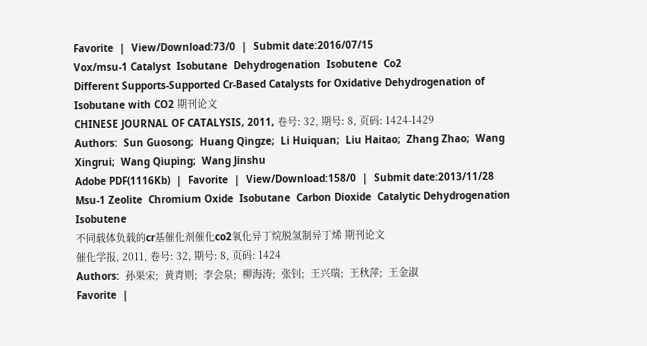Favorite  |  View/Download:73/0  |  Submit date:2016/07/15
Vox/msu-1 Catalyst  Isobutane  Dehydrogenation  Isobutene  Co2
Different Supports-Supported Cr-Based Catalysts for Oxidative Dehydrogenation of Isobutane with CO2 期刊论文
CHINESE JOURNAL OF CATALYSIS, 2011, 卷号: 32, 期号: 8, 页码: 1424-1429
Authors:  Sun Guosong;  Huang Qingze;  Li Huiquan;  Liu Haitao;  Zhang Zhao;  Wang Xingrui;  Wang Qiuping;  Wang Jinshu
Adobe PDF(1116Kb)  |  Favorite  |  View/Download:158/0  |  Submit date:2013/11/28
Msu-1 Zeolite  Chromium Oxide  Isobutane  Carbon Dioxide  Catalytic Dehydrogenation  Isobutene
不同载体负载的cr基催化剂催化co2氧化异丁烷脱氢制异丁烯 期刊论文
催化学报, 2011, 卷号: 32, 期号: 8, 页码: 1424
Authors:  孙果宋;  黄青则;  李会泉;  柳海涛;  张钊;  王兴瑞;  王秋萍;  王金淑
Favorite  |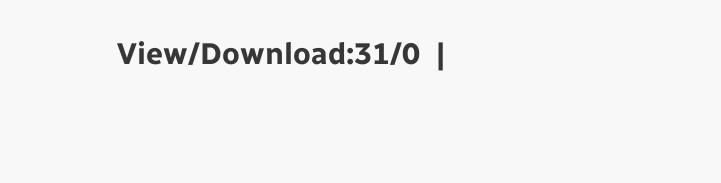View/Download:31/0  |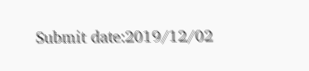Submit date:2019/12/02